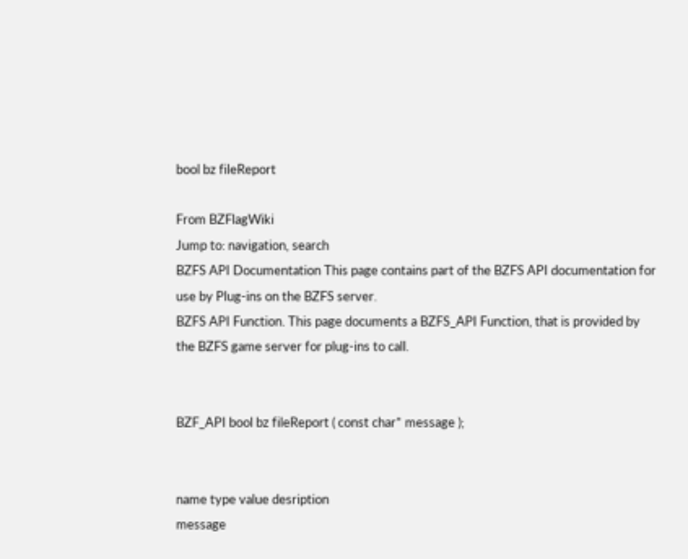bool bz fileReport

From BZFlagWiki
Jump to: navigation, search
BZFS API Documentation This page contains part of the BZFS API documentation for use by Plug-ins on the BZFS server.
BZFS API Function. This page documents a BZFS_API Function, that is provided by the BZFS game server for plug-ins to call.


BZF_API bool bz fileReport ( const char* message );


name type value desription
message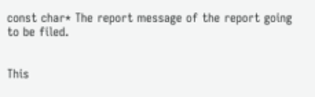const char* The report message of the report going to be filed.


This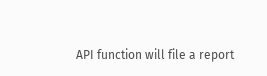API function will file a report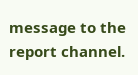message to the report channel.